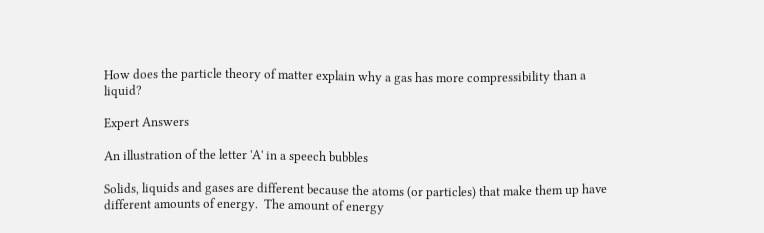How does the particle theory of matter explain why a gas has more compressibility than a liquid?

Expert Answers

An illustration of the letter 'A' in a speech bubbles

Solids, liquids and gases are different because the atoms (or particles) that make them up have different amounts of energy.  The amount of energy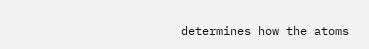determines how the atoms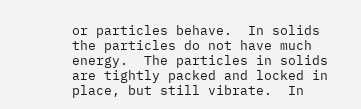or particles behave.  In solids the particles do not have much energy.  The particles in solids are tightly packed and locked in place, but still vibrate.  In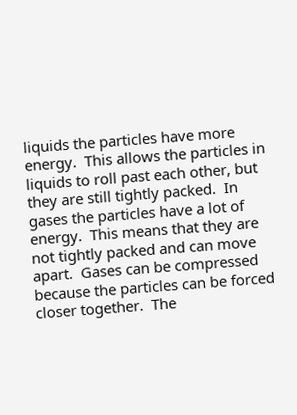liquids the particles have more energy.  This allows the particles in liquids to roll past each other, but they are still tightly packed.  In gases the particles have a lot of energy.  This means that they are not tightly packed and can move apart.  Gases can be compressed because the particles can be forced closer together.  The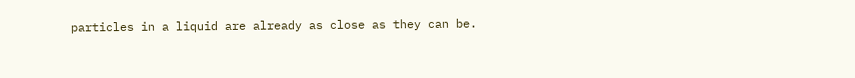particles in a liquid are already as close as they can be.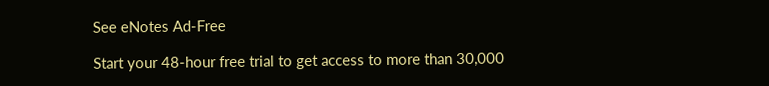See eNotes Ad-Free

Start your 48-hour free trial to get access to more than 30,000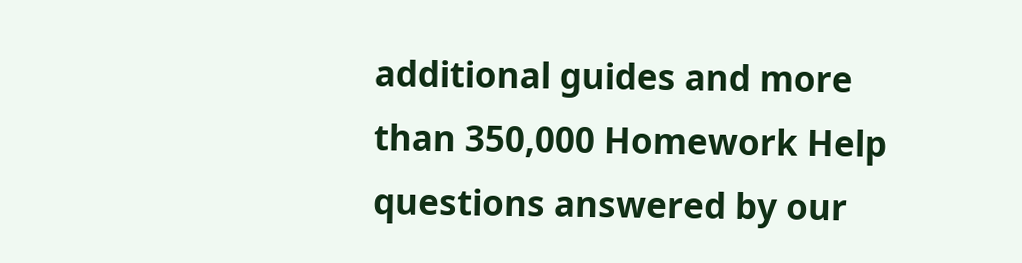additional guides and more than 350,000 Homework Help questions answered by our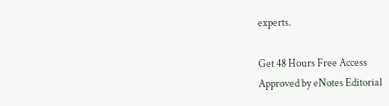experts.

Get 48 Hours Free Access
Approved by eNotes Editorial